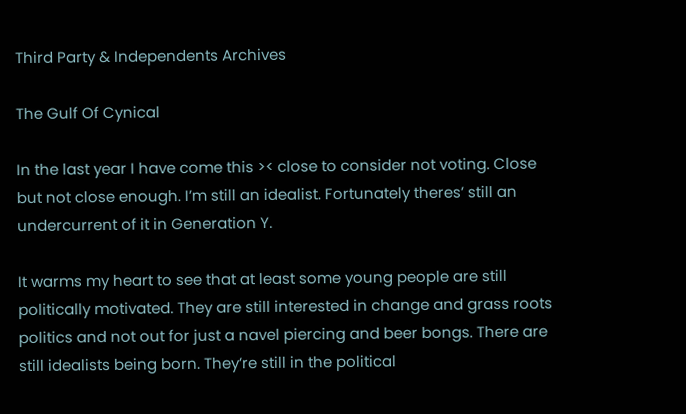Third Party & Independents Archives

The Gulf Of Cynical

In the last year I have come this >< close to consider not voting. Close but not close enough. I’m still an idealist. Fortunately theres’ still an undercurrent of it in Generation Y.

It warms my heart to see that at least some young people are still politically motivated. They are still interested in change and grass roots politics and not out for just a navel piercing and beer bongs. There are still idealists being born. They’re still in the political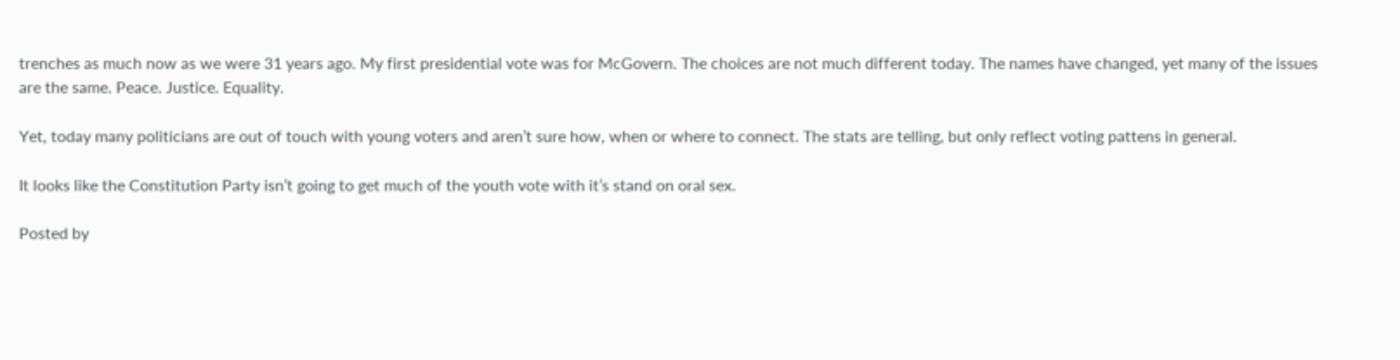trenches as much now as we were 31 years ago. My first presidential vote was for McGovern. The choices are not much different today. The names have changed, yet many of the issues are the same. Peace. Justice. Equality.

Yet, today many politicians are out of touch with young voters and aren’t sure how, when or where to connect. The stats are telling, but only reflect voting pattens in general.

It looks like the Constitution Party isn’t going to get much of the youth vote with it’s stand on oral sex.

Posted by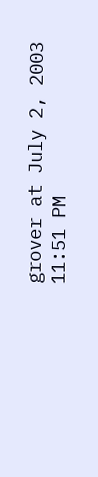grover at July 2, 2003 11:51 PM